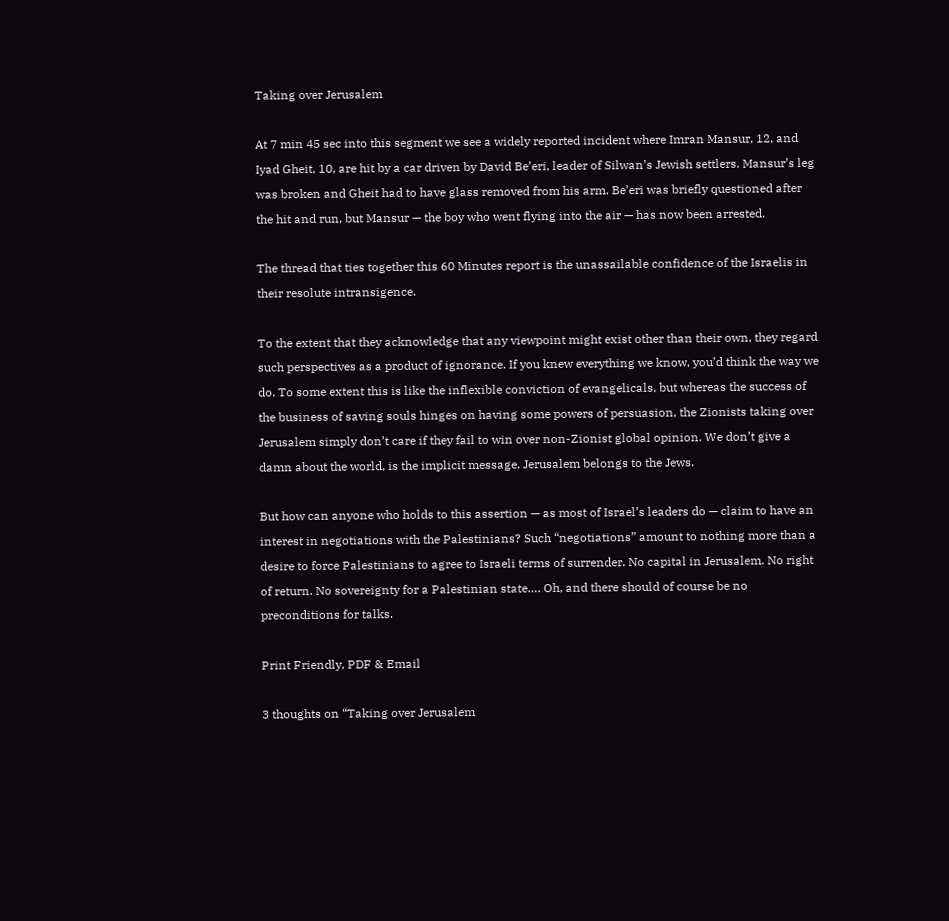Taking over Jerusalem

At 7 min 45 sec into this segment we see a widely reported incident where Imran Mansur, 12, and Iyad Gheit, 10, are hit by a car driven by David Be’eri, leader of Silwan’s Jewish settlers. Mansur’s leg was broken and Gheit had to have glass removed from his arm. Be’eri was briefly questioned after the hit and run, but Mansur — the boy who went flying into the air — has now been arrested.

The thread that ties together this 60 Minutes report is the unassailable confidence of the Israelis in their resolute intransigence.

To the extent that they acknowledge that any viewpoint might exist other than their own, they regard such perspectives as a product of ignorance. If you knew everything we know, you’d think the way we do. To some extent this is like the inflexible conviction of evangelicals, but whereas the success of the business of saving souls hinges on having some powers of persuasion, the Zionists taking over Jerusalem simply don’t care if they fail to win over non-Zionist global opinion. We don’t give a damn about the world, is the implicit message. Jerusalem belongs to the Jews.

But how can anyone who holds to this assertion — as most of Israel’s leaders do — claim to have an interest in negotiations with the Palestinians? Such “negotiations” amount to nothing more than a desire to force Palestinians to agree to Israeli terms of surrender. No capital in Jerusalem. No right of return. No sovereignty for a Palestinian state…. Oh, and there should of course be no preconditions for talks.

Print Friendly, PDF & Email

3 thoughts on “Taking over Jerusalem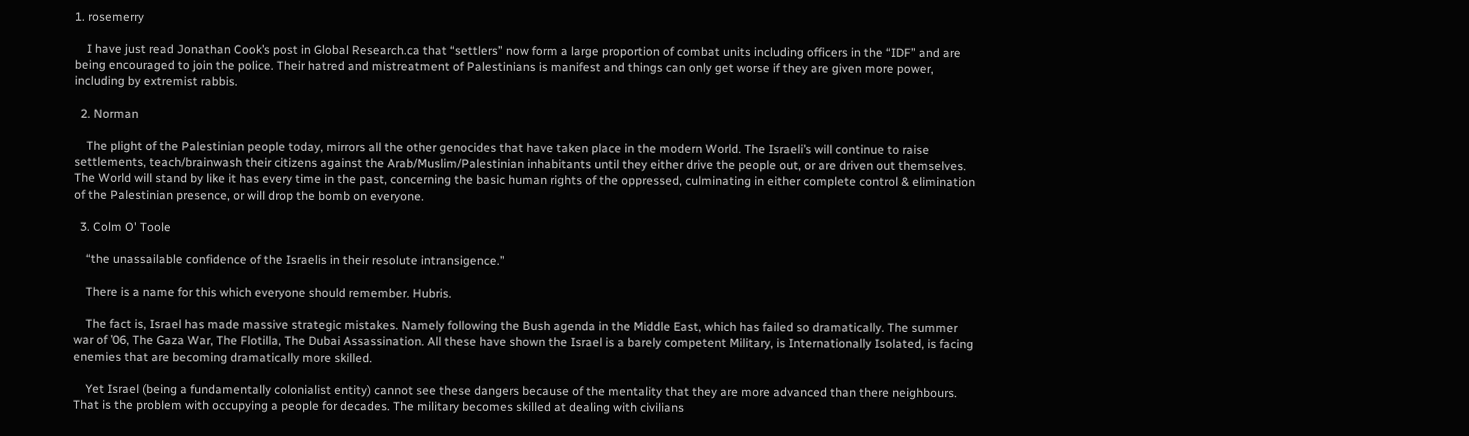1. rosemerry

    I have just read Jonathan Cook’s post in Global Research.ca that “settlers” now form a large proportion of combat units including officers in the “IDF” and are being encouraged to join the police. Their hatred and mistreatment of Palestinians is manifest and things can only get worse if they are given more power, including by extremist rabbis.

  2. Norman

    The plight of the Palestinian people today, mirrors all the other genocides that have taken place in the modern World. The Israeli’s will continue to raise settlements, teach/brainwash their citizens against the Arab/Muslim/Palestinian inhabitants until they either drive the people out, or are driven out themselves. The World will stand by like it has every time in the past, concerning the basic human rights of the oppressed, culminating in either complete control & elimination of the Palestinian presence, or will drop the bomb on everyone.

  3. Colm O' Toole

    “the unassailable confidence of the Israelis in their resolute intransigence.”

    There is a name for this which everyone should remember. Hubris.

    The fact is, Israel has made massive strategic mistakes. Namely following the Bush agenda in the Middle East, which has failed so dramatically. The summer war of ’06, The Gaza War, The Flotilla, The Dubai Assassination. All these have shown the Israel is a barely competent Military, is Internationally Isolated, is facing enemies that are becoming dramatically more skilled.

    Yet Israel (being a fundamentally colonialist entity) cannot see these dangers because of the mentality that they are more advanced than there neighbours. That is the problem with occupying a people for decades. The military becomes skilled at dealing with civilians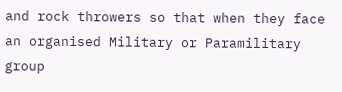and rock throwers so that when they face an organised Military or Paramilitary group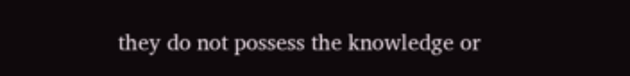they do not possess the knowledge or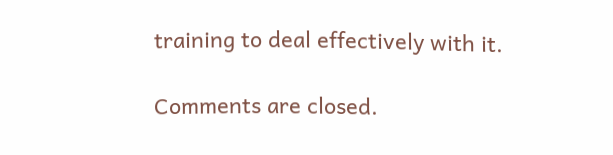training to deal effectively with it.

Comments are closed.